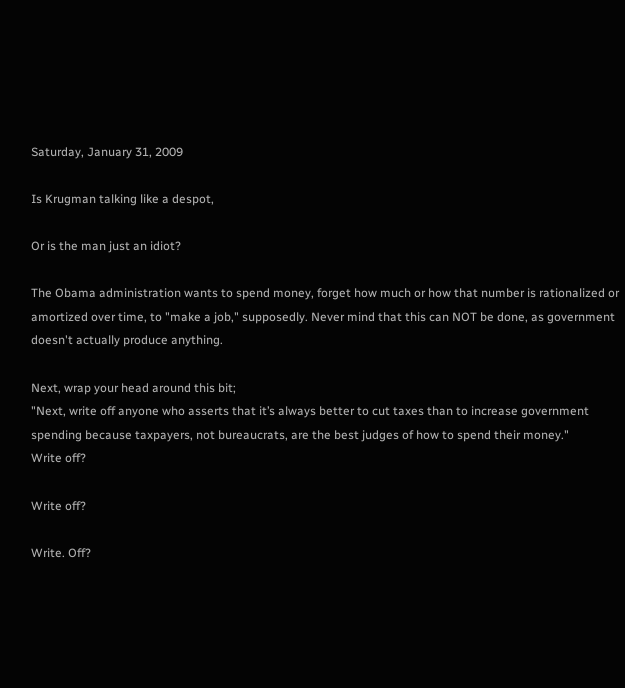Saturday, January 31, 2009

Is Krugman talking like a despot,

Or is the man just an idiot?

The Obama administration wants to spend money, forget how much or how that number is rationalized or amortized over time, to "make a job," supposedly. Never mind that this can NOT be done, as government doesn't actually produce anything.

Next, wrap your head around this bit;
"Next, write off anyone who asserts that it’s always better to cut taxes than to increase government spending because taxpayers, not bureaucrats, are the best judges of how to spend their money."
Write off?

Write off?

Write. Off?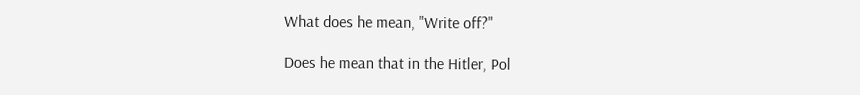What does he mean, "Write off?"

Does he mean that in the Hitler, Pol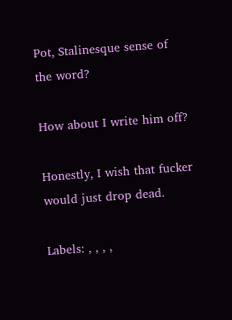Pot, Stalinesque sense of the word?

How about I write him off?

Honestly, I wish that fucker would just drop dead.

Labels: , , , ,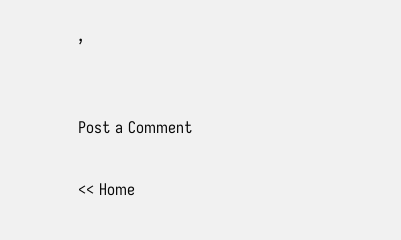,


Post a Comment

<< Home